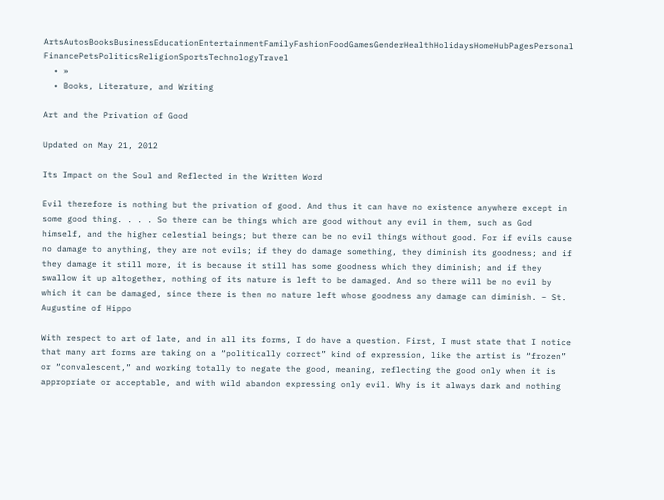ArtsAutosBooksBusinessEducationEntertainmentFamilyFashionFoodGamesGenderHealthHolidaysHomeHubPagesPersonal FinancePetsPoliticsReligionSportsTechnologyTravel
  • »
  • Books, Literature, and Writing

Art and the Privation of Good

Updated on May 21, 2012

Its Impact on the Soul and Reflected in the Written Word

Evil therefore is nothing but the privation of good. And thus it can have no existence anywhere except in some good thing. . . . So there can be things which are good without any evil in them, such as God himself, and the higher celestial beings; but there can be no evil things without good. For if evils cause no damage to anything, they are not evils; if they do damage something, they diminish its goodness; and if they damage it still more, it is because it still has some goodness which they diminish; and if they swallow it up altogether, nothing of its nature is left to be damaged. And so there will be no evil by which it can be damaged, since there is then no nature left whose goodness any damage can diminish. – St. Augustine of Hippo

With respect to art of late, and in all its forms, I do have a question. First, I must state that I notice that many art forms are taking on a “politically correct” kind of expression, like the artist is “frozen” or “convalescent,” and working totally to negate the good, meaning, reflecting the good only when it is appropriate or acceptable, and with wild abandon expressing only evil. Why is it always dark and nothing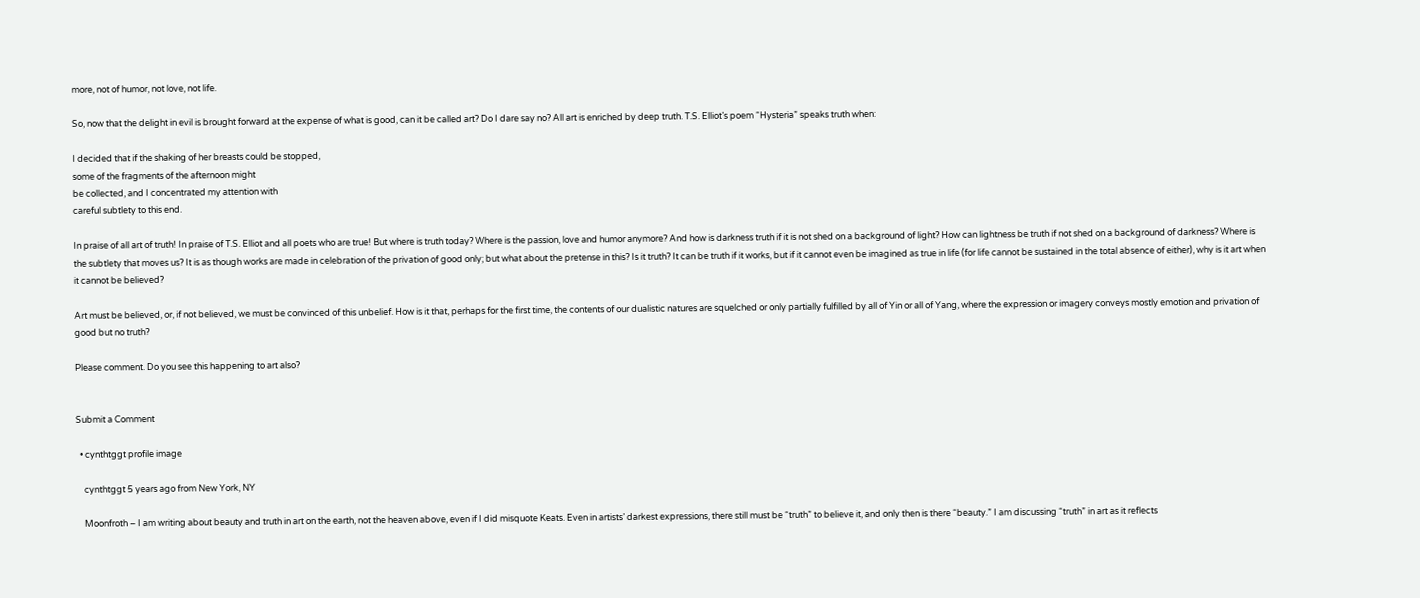more, not of humor, not love, not life.

So, now that the delight in evil is brought forward at the expense of what is good, can it be called art? Do I dare say no? All art is enriched by deep truth. T.S. Elliot’s poem “Hysteria” speaks truth when:

I decided that if the shaking of her breasts could be stopped,
some of the fragments of the afternoon might
be collected, and I concentrated my attention with
careful subtlety to this end.

In praise of all art of truth! In praise of T.S. Elliot and all poets who are true! But where is truth today? Where is the passion, love and humor anymore? And how is darkness truth if it is not shed on a background of light? How can lightness be truth if not shed on a background of darkness? Where is the subtlety that moves us? It is as though works are made in celebration of the privation of good only; but what about the pretense in this? Is it truth? It can be truth if it works, but if it cannot even be imagined as true in life (for life cannot be sustained in the total absence of either), why is it art when it cannot be believed?

Art must be believed, or, if not believed, we must be convinced of this unbelief. How is it that, perhaps for the first time, the contents of our dualistic natures are squelched or only partially fulfilled by all of Yin or all of Yang, where the expression or imagery conveys mostly emotion and privation of good but no truth?

Please comment. Do you see this happening to art also?


Submit a Comment

  • cynthtggt profile image

    cynthtggt 5 years ago from New York, NY

    Moonfroth – I am writing about beauty and truth in art on the earth, not the heaven above, even if I did misquote Keats. Even in artists’ darkest expressions, there still must be “truth” to believe it, and only then is there “beauty.” I am discussing “truth” in art as it reflects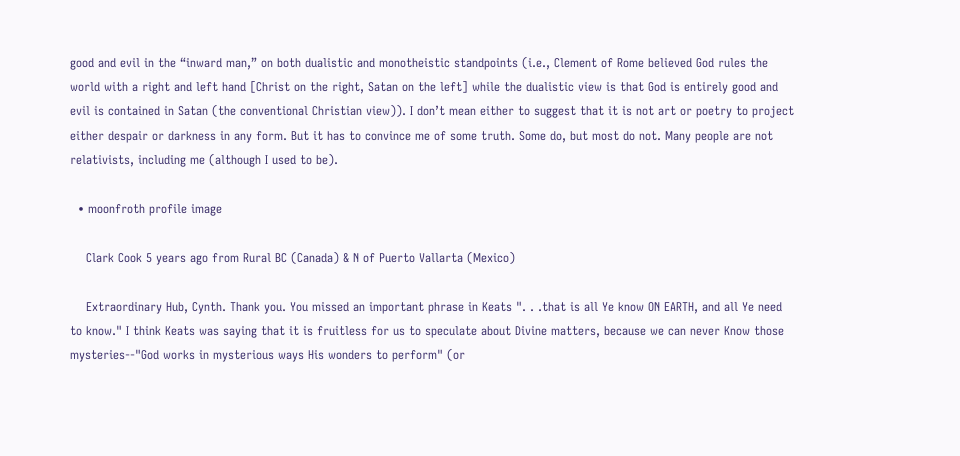good and evil in the “inward man,” on both dualistic and monotheistic standpoints (i.e., Clement of Rome believed God rules the world with a right and left hand [Christ on the right, Satan on the left] while the dualistic view is that God is entirely good and evil is contained in Satan (the conventional Christian view)). I don’t mean either to suggest that it is not art or poetry to project either despair or darkness in any form. But it has to convince me of some truth. Some do, but most do not. Many people are not relativists, including me (although I used to be).

  • moonfroth profile image

    Clark Cook 5 years ago from Rural BC (Canada) & N of Puerto Vallarta (Mexico)

    Extraordinary Hub, Cynth. Thank you. You missed an important phrase in Keats ". . .that is all Ye know ON EARTH, and all Ye need to know." I think Keats was saying that it is fruitless for us to speculate about Divine matters, because we can never Know those mysteries--"God works in mysterious ways His wonders to perform" (or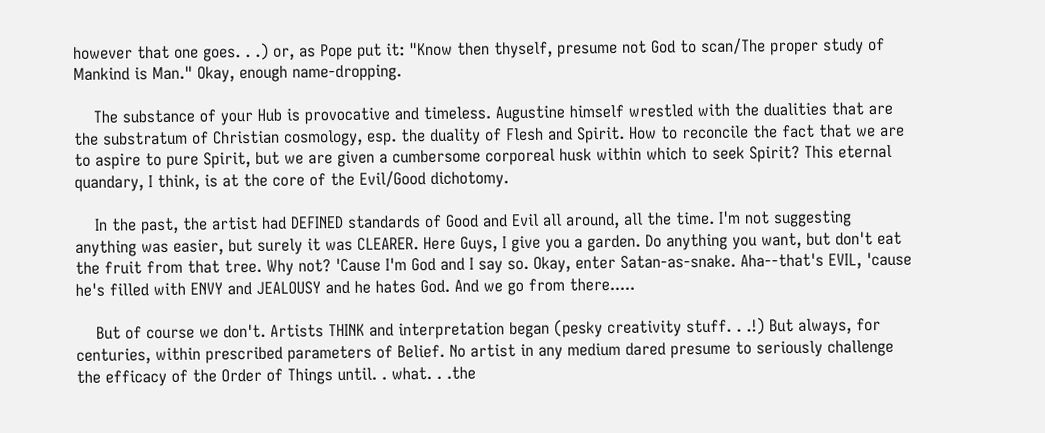however that one goes. . .) or, as Pope put it: "Know then thyself, presume not God to scan/The proper study of Mankind is Man." Okay, enough name-dropping.

    The substance of your Hub is provocative and timeless. Augustine himself wrestled with the dualities that are the substratum of Christian cosmology, esp. the duality of Flesh and Spirit. How to reconcile the fact that we are to aspire to pure Spirit, but we are given a cumbersome corporeal husk within which to seek Spirit? This eternal quandary, I think, is at the core of the Evil/Good dichotomy.

    In the past, the artist had DEFINED standards of Good and Evil all around, all the time. I'm not suggesting anything was easier, but surely it was CLEARER. Here Guys, I give you a garden. Do anything you want, but don't eat the fruit from that tree. Why not? 'Cause I'm God and I say so. Okay, enter Satan-as-snake. Aha--that's EVIL, 'cause he's filled with ENVY and JEALOUSY and he hates God. And we go from there.....

    But of course we don't. Artists THINK and interpretation began (pesky creativity stuff. . .!) But always, for centuries, within prescribed parameters of Belief. No artist in any medium dared presume to seriously challenge the efficacy of the Order of Things until. . what. . .the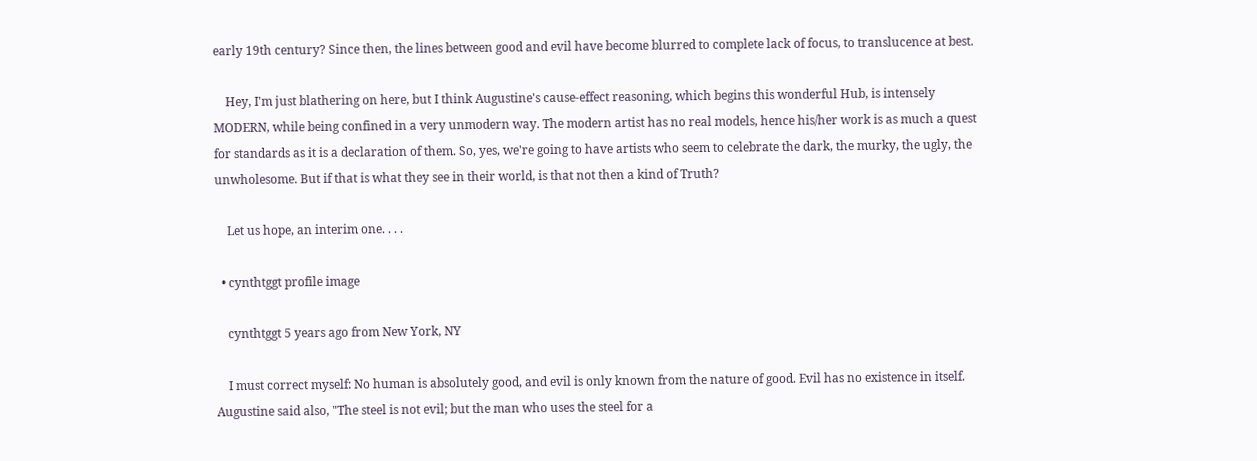early 19th century? Since then, the lines between good and evil have become blurred to complete lack of focus, to translucence at best.

    Hey, I'm just blathering on here, but I think Augustine's cause-effect reasoning, which begins this wonderful Hub, is intensely MODERN, while being confined in a very unmodern way. The modern artist has no real models, hence his/her work is as much a quest for standards as it is a declaration of them. So, yes, we're going to have artists who seem to celebrate the dark, the murky, the ugly, the unwholesome. But if that is what they see in their world, is that not then a kind of Truth?

    Let us hope, an interim one. . . .

  • cynthtggt profile image

    cynthtggt 5 years ago from New York, NY

    I must correct myself: No human is absolutely good, and evil is only known from the nature of good. Evil has no existence in itself. Augustine said also, "The steel is not evil; but the man who uses the steel for a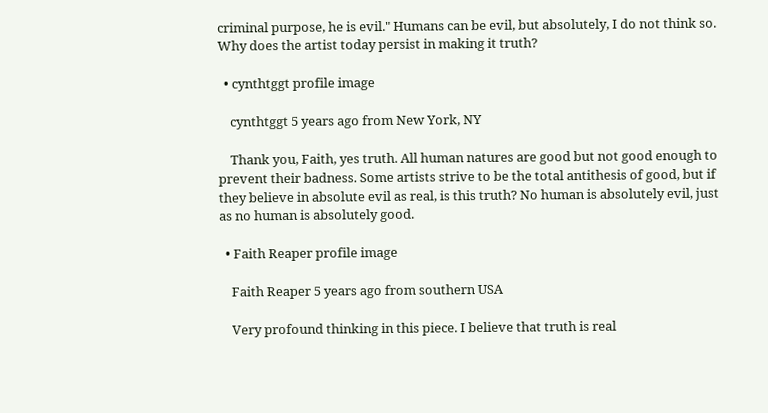criminal purpose, he is evil." Humans can be evil, but absolutely, I do not think so. Why does the artist today persist in making it truth?

  • cynthtggt profile image

    cynthtggt 5 years ago from New York, NY

    Thank you, Faith, yes truth. All human natures are good but not good enough to prevent their badness. Some artists strive to be the total antithesis of good, but if they believe in absolute evil as real, is this truth? No human is absolutely evil, just as no human is absolutely good.

  • Faith Reaper profile image

    Faith Reaper 5 years ago from southern USA

    Very profound thinking in this piece. I believe that truth is real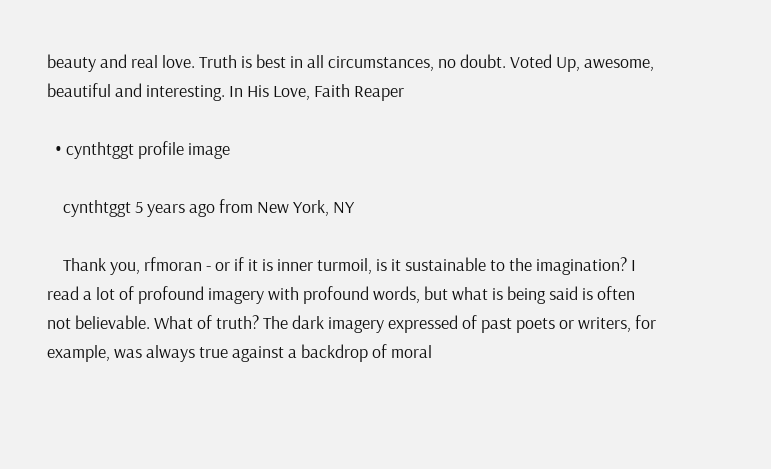beauty and real love. Truth is best in all circumstances, no doubt. Voted Up, awesome, beautiful and interesting. In His Love, Faith Reaper

  • cynthtggt profile image

    cynthtggt 5 years ago from New York, NY

    Thank you, rfmoran - or if it is inner turmoil, is it sustainable to the imagination? I read a lot of profound imagery with profound words, but what is being said is often not believable. What of truth? The dark imagery expressed of past poets or writers, for example, was always true against a backdrop of moral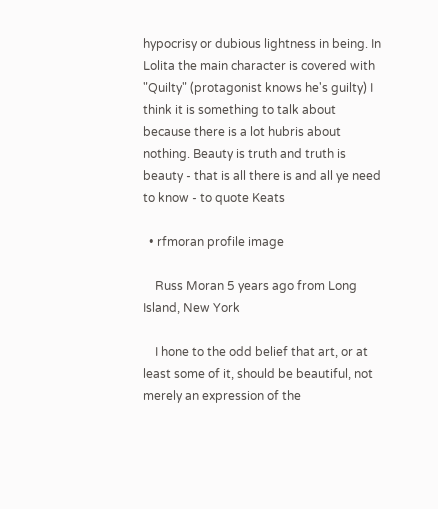hypocrisy or dubious lightness in being. In Lolita the main character is covered with "Quilty" (protagonist knows he's guilty) I think it is something to talk about because there is a lot hubris about nothing. Beauty is truth and truth is beauty - that is all there is and all ye need to know - to quote Keats

  • rfmoran profile image

    Russ Moran 5 years ago from Long Island, New York

    I hone to the odd belief that art, or at least some of it, should be beautiful, not merely an expression of the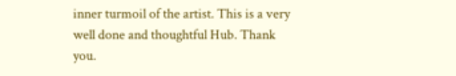inner turmoil of the artist. This is a very well done and thoughtful Hub. Thank you.